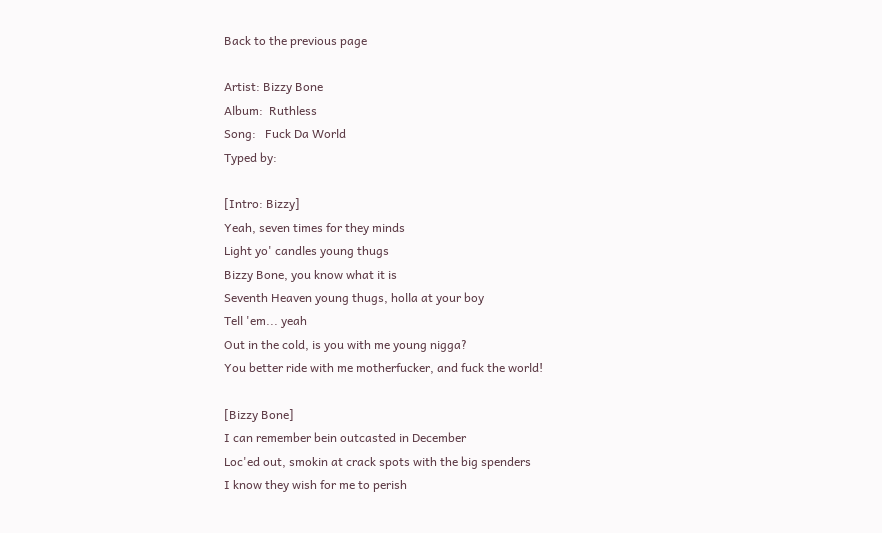Back to the previous page

Artist: Bizzy Bone
Album:  Ruthless
Song:   Fuck Da World
Typed by:

[Intro: Bizzy]
Yeah, seven times for they minds
Light yo' candles young thugs
Bizzy Bone, you know what it is
Seventh Heaven young thugs, holla at your boy
Tell 'em... yeah
Out in the cold, is you with me young nigga?
You better ride with me motherfucker, and fuck the world!

[Bizzy Bone]
I can remember bein outcasted in December
Loc'ed out, smokin at crack spots with the big spenders
I know they wish for me to perish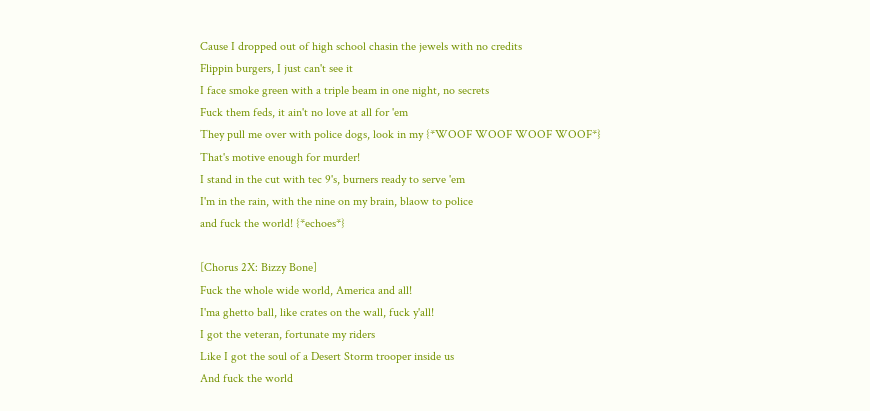Cause I dropped out of high school chasin the jewels with no credits
Flippin burgers, I just can't see it
I face smoke green with a triple beam in one night, no secrets
Fuck them feds, it ain't no love at all for 'em
They pull me over with police dogs, look in my {*WOOF WOOF WOOF WOOF*}
That's motive enough for murder!
I stand in the cut with tec 9's, burners ready to serve 'em
I'm in the rain, with the nine on my brain, blaow to police
and fuck the world! {*echoes*}

[Chorus 2X: Bizzy Bone]
Fuck the whole wide world, America and all!
I'ma ghetto ball, like crates on the wall, fuck y'all!
I got the veteran, fortunate my riders
Like I got the soul of a Desert Storm trooper inside us
And fuck the world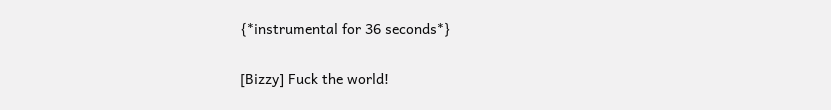{*instrumental for 36 seconds*}

[Bizzy] Fuck the world!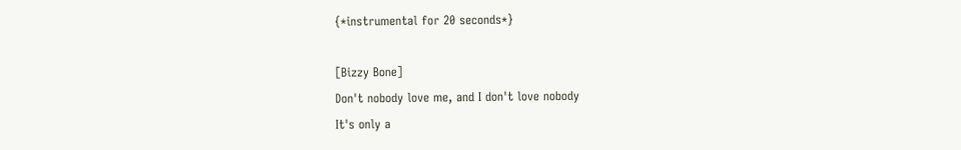{*instrumental for 20 seconds*}

[Bizzy Bone]
Don't nobody love me, and I don't love nobody
It's only a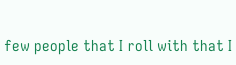few people that I roll with that I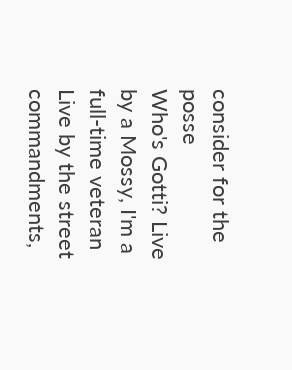consider for the posse
Who's Gotti? Live by a Mossy, I'm a full-time veteran
Live by the street commandments,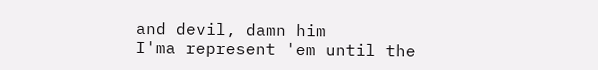and devil, damn him
I'ma represent 'em until the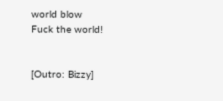world blow
Fuck the world!


[Outro: Bizzy]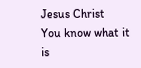Jesus Christ
You know what it is